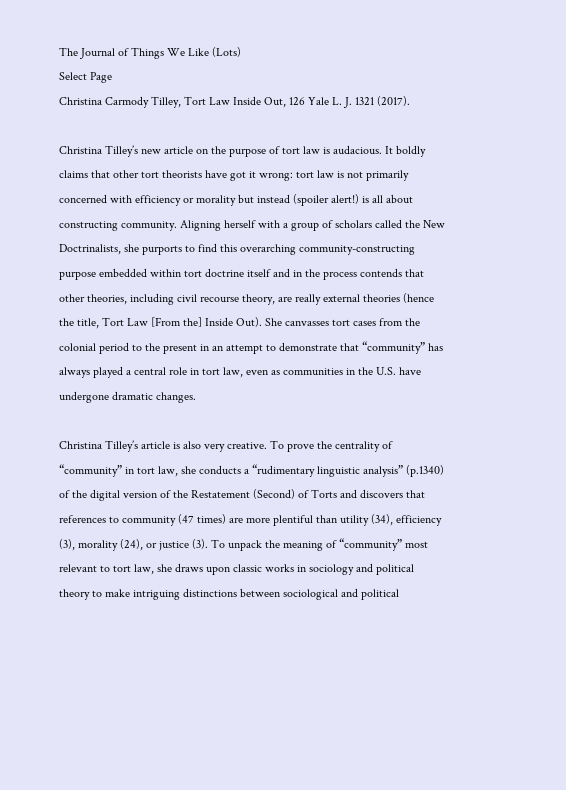The Journal of Things We Like (Lots)
Select Page
Christina Carmody Tilley, Tort Law Inside Out, 126 Yale L. J. 1321 (2017).

Christina Tilley’s new article on the purpose of tort law is audacious. It boldly claims that other tort theorists have got it wrong: tort law is not primarily concerned with efficiency or morality but instead (spoiler alert!) is all about constructing community. Aligning herself with a group of scholars called the New Doctrinalists, she purports to find this overarching community-constructing purpose embedded within tort doctrine itself and in the process contends that other theories, including civil recourse theory, are really external theories (hence the title, Tort Law [From the] Inside Out). She canvasses tort cases from the colonial period to the present in an attempt to demonstrate that “community” has always played a central role in tort law, even as communities in the U.S. have undergone dramatic changes.

Christina Tilley’s article is also very creative. To prove the centrality of “community” in tort law, she conducts a “rudimentary linguistic analysis” (p.1340) of the digital version of the Restatement (Second) of Torts and discovers that references to community (47 times) are more plentiful than utility (34), efficiency (3), morality (24), or justice (3). To unpack the meaning of “community” most relevant to tort law, she draws upon classic works in sociology and political theory to make intriguing distinctions between sociological and political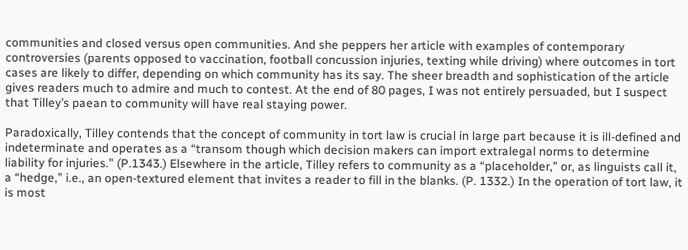communities and closed versus open communities. And she peppers her article with examples of contemporary controversies (parents opposed to vaccination, football concussion injuries, texting while driving) where outcomes in tort cases are likely to differ, depending on which community has its say. The sheer breadth and sophistication of the article gives readers much to admire and much to contest. At the end of 80 pages, I was not entirely persuaded, but I suspect that Tilley’s paean to community will have real staying power.

Paradoxically, Tilley contends that the concept of community in tort law is crucial in large part because it is ill-defined and indeterminate and operates as a “transom though which decision makers can import extralegal norms to determine liability for injuries.” (P.1343.) Elsewhere in the article, Tilley refers to community as a “placeholder,” or, as linguists call it, a “hedge,” i.e., an open-textured element that invites a reader to fill in the blanks. (P. 1332.) In the operation of tort law, it is most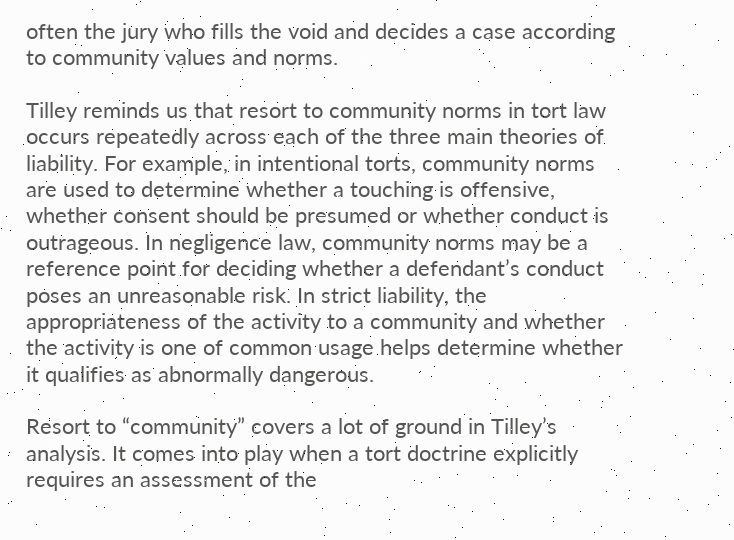often the jury who fills the void and decides a case according to community values and norms.

Tilley reminds us that resort to community norms in tort law occurs repeatedly across each of the three main theories of liability. For example, in intentional torts, community norms are used to determine whether a touching is offensive, whether consent should be presumed or whether conduct is outrageous. In negligence law, community norms may be a reference point for deciding whether a defendant’s conduct poses an unreasonable risk. In strict liability, the appropriateness of the activity to a community and whether the activity is one of common usage helps determine whether it qualifies as abnormally dangerous.

Resort to “community” covers a lot of ground in Tilley’s analysis. It comes into play when a tort doctrine explicitly requires an assessment of the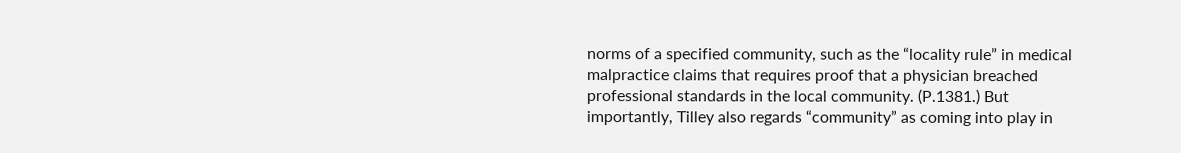norms of a specified community, such as the “locality rule” in medical malpractice claims that requires proof that a physician breached professional standards in the local community. (P.1381.) But importantly, Tilley also regards “community” as coming into play in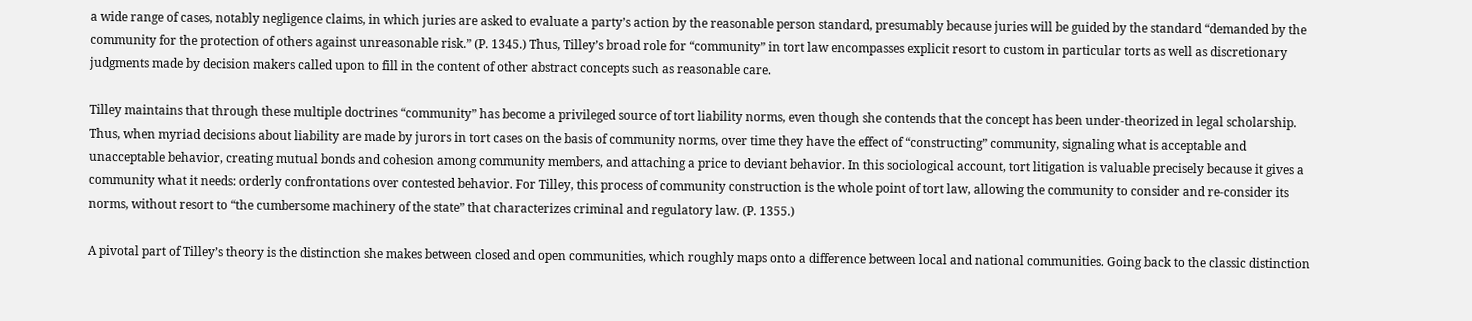a wide range of cases, notably negligence claims, in which juries are asked to evaluate a party’s action by the reasonable person standard, presumably because juries will be guided by the standard “demanded by the community for the protection of others against unreasonable risk.” (P. 1345.) Thus, Tilley’s broad role for “community” in tort law encompasses explicit resort to custom in particular torts as well as discretionary judgments made by decision makers called upon to fill in the content of other abstract concepts such as reasonable care.

Tilley maintains that through these multiple doctrines “community” has become a privileged source of tort liability norms, even though she contends that the concept has been under-theorized in legal scholarship. Thus, when myriad decisions about liability are made by jurors in tort cases on the basis of community norms, over time they have the effect of “constructing” community, signaling what is acceptable and unacceptable behavior, creating mutual bonds and cohesion among community members, and attaching a price to deviant behavior. In this sociological account, tort litigation is valuable precisely because it gives a community what it needs: orderly confrontations over contested behavior. For Tilley, this process of community construction is the whole point of tort law, allowing the community to consider and re-consider its norms, without resort to “the cumbersome machinery of the state” that characterizes criminal and regulatory law. (P. 1355.)

A pivotal part of Tilley’s theory is the distinction she makes between closed and open communities, which roughly maps onto a difference between local and national communities. Going back to the classic distinction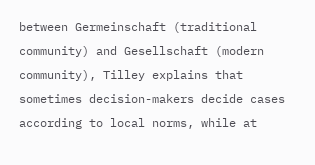between Germeinschaft (traditional community) and Gesellschaft (modern community), Tilley explains that sometimes decision-makers decide cases according to local norms, while at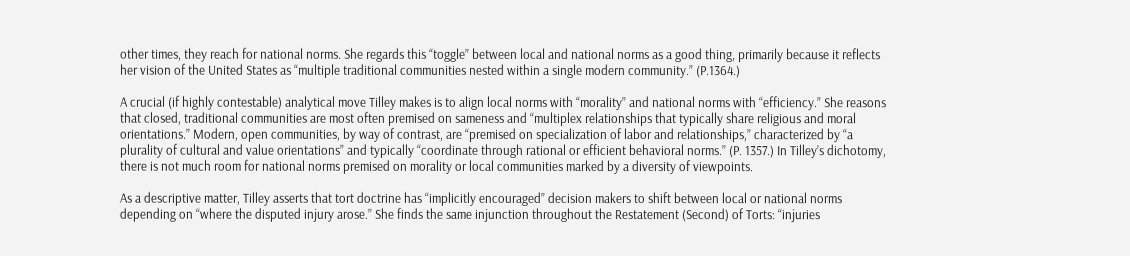other times, they reach for national norms. She regards this “toggle” between local and national norms as a good thing, primarily because it reflects her vision of the United States as “multiple traditional communities nested within a single modern community.” (P.1364.)

A crucial (if highly contestable) analytical move Tilley makes is to align local norms with “morality” and national norms with “efficiency.” She reasons that closed, traditional communities are most often premised on sameness and “multiplex relationships that typically share religious and moral orientations.” Modern, open communities, by way of contrast, are “premised on specialization of labor and relationships,” characterized by “a plurality of cultural and value orientations” and typically “coordinate through rational or efficient behavioral norms.” (P. 1357.) In Tilley’s dichotomy, there is not much room for national norms premised on morality or local communities marked by a diversity of viewpoints.

As a descriptive matter, Tilley asserts that tort doctrine has “implicitly encouraged” decision makers to shift between local or national norms depending on “where the disputed injury arose.” She finds the same injunction throughout the Restatement (Second) of Torts: “injuries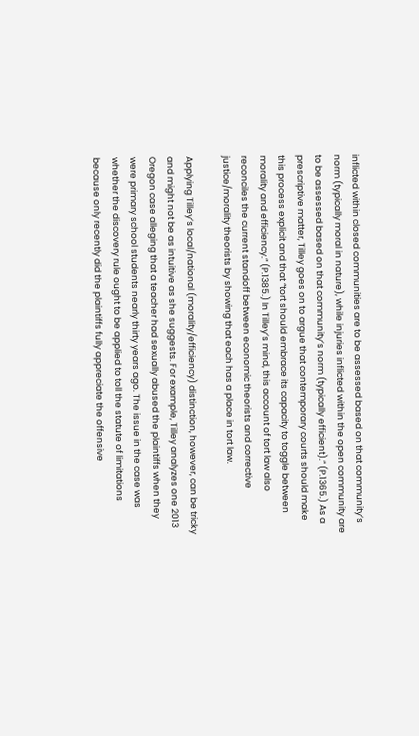inflicted within closed communities are to be assessed based on that community’s norm (typically moral in nature), while injuries inflicted within the open community are to be assessed based on that community’s norm (typically efficient).” (P.1365.) As a prescriptive matter, Tilley goes on to argue that contemporary courts should make this process explicit and that “tort should embrace its capacity to toggle between morality and efficiency.” (P.1385.) In Tilley’s mind, this account of tort law also reconciles the current standoff between economic theorists and corrective justice/morality theorists by showing that each has a place in tort law.

Applying Tilley’s local/national (morality/efficiency) distinction, however, can be tricky and might not be as intuitive as she suggests. For example, Tilley analyzes one 2013 Oregon case alleging that a teacher had sexually abused the plaintiffs when they were primary school students nearly thirty years ago. The issue in the case was whether the discovery rule ought to be applied to toll the statute of limitations because only recently did the plaintiffs fully appreciate the offensive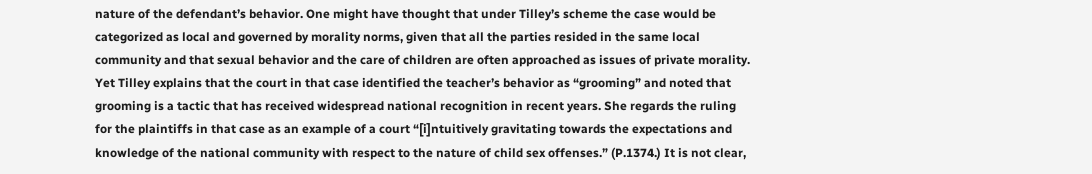nature of the defendant’s behavior. One might have thought that under Tilley’s scheme the case would be categorized as local and governed by morality norms, given that all the parties resided in the same local community and that sexual behavior and the care of children are often approached as issues of private morality. Yet Tilley explains that the court in that case identified the teacher’s behavior as “grooming” and noted that grooming is a tactic that has received widespread national recognition in recent years. She regards the ruling for the plaintiffs in that case as an example of a court “[i]ntuitively gravitating towards the expectations and knowledge of the national community with respect to the nature of child sex offenses.” (P.1374.) It is not clear,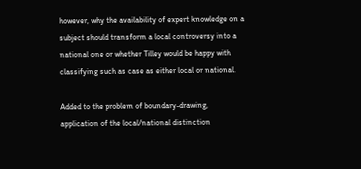however, why the availability of expert knowledge on a subject should transform a local controversy into a national one or whether Tilley would be happy with classifying such as case as either local or national.

Added to the problem of boundary-drawing, application of the local/national distinction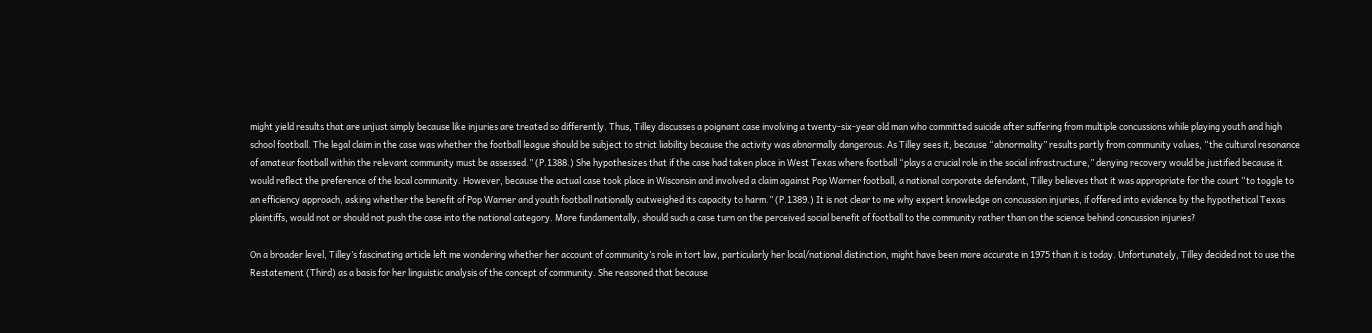might yield results that are unjust simply because like injuries are treated so differently. Thus, Tilley discusses a poignant case involving a twenty-six-year old man who committed suicide after suffering from multiple concussions while playing youth and high school football. The legal claim in the case was whether the football league should be subject to strict liability because the activity was abnormally dangerous. As Tilley sees it, because “abnormality” results partly from community values, “the cultural resonance of amateur football within the relevant community must be assessed.” (P.1388.) She hypothesizes that if the case had taken place in West Texas where football “plays a crucial role in the social infrastructure,” denying recovery would be justified because it would reflect the preference of the local community. However, because the actual case took place in Wisconsin and involved a claim against Pop Warner football, a national corporate defendant, Tilley believes that it was appropriate for the court “to toggle to an efficiency approach, asking whether the benefit of Pop Warner and youth football nationally outweighed its capacity to harm.” (P.1389.) It is not clear to me why expert knowledge on concussion injuries, if offered into evidence by the hypothetical Texas plaintiffs, would not or should not push the case into the national category. More fundamentally, should such a case turn on the perceived social benefit of football to the community rather than on the science behind concussion injuries?

On a broader level, Tilley’s fascinating article left me wondering whether her account of community’s role in tort law, particularly her local/national distinction, might have been more accurate in 1975 than it is today. Unfortunately, Tilley decided not to use the Restatement (Third) as a basis for her linguistic analysis of the concept of community. She reasoned that because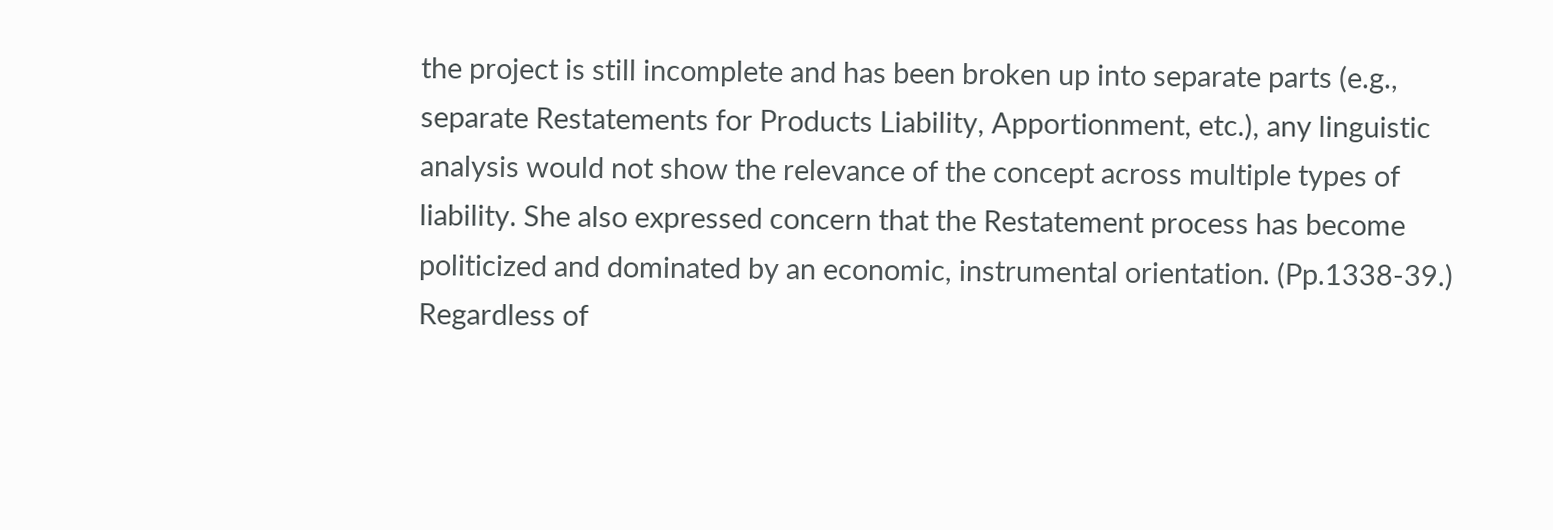the project is still incomplete and has been broken up into separate parts (e.g., separate Restatements for Products Liability, Apportionment, etc.), any linguistic analysis would not show the relevance of the concept across multiple types of liability. She also expressed concern that the Restatement process has become politicized and dominated by an economic, instrumental orientation. (Pp.1338-39.) Regardless of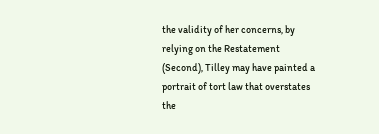the validity of her concerns, by relying on the Restatement (Second), Tilley may have painted a portrait of tort law that overstates the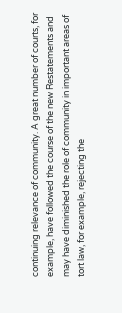continuing relevance of community. A great number of courts, for example, have followed the course of the new Restatements and may have diminished the role of community in important areas of tort law, for example, rejecting the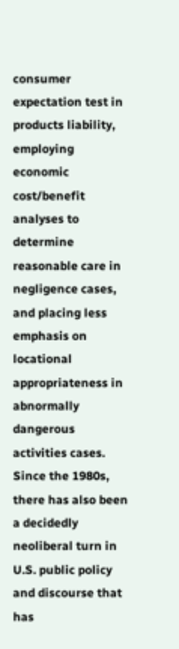consumer expectation test in products liability, employing economic cost/benefit analyses to determine reasonable care in negligence cases, and placing less emphasis on locational appropriateness in abnormally dangerous activities cases. Since the 1980s, there has also been a decidedly neoliberal turn in U.S. public policy and discourse that has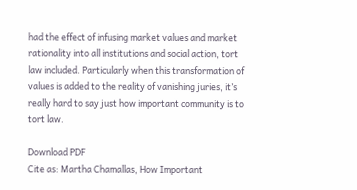had the effect of infusing market values and market rationality into all institutions and social action, tort law included. Particularly when this transformation of values is added to the reality of vanishing juries, it’s really hard to say just how important community is to tort law.

Download PDF
Cite as: Martha Chamallas, How Important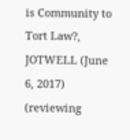is Community to Tort Law?, JOTWELL (June 6, 2017) (reviewing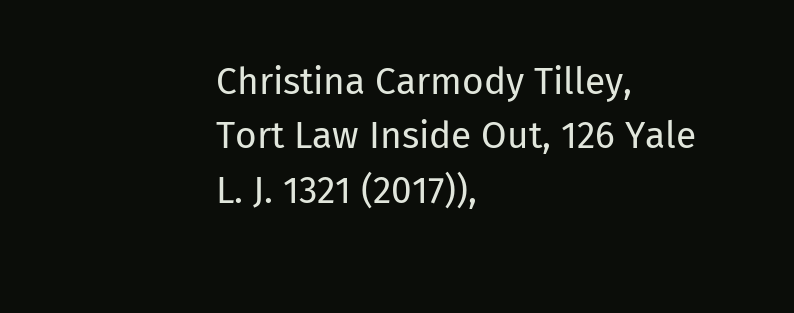Christina Carmody Tilley, Tort Law Inside Out, 126 Yale L. J. 1321 (2017)),